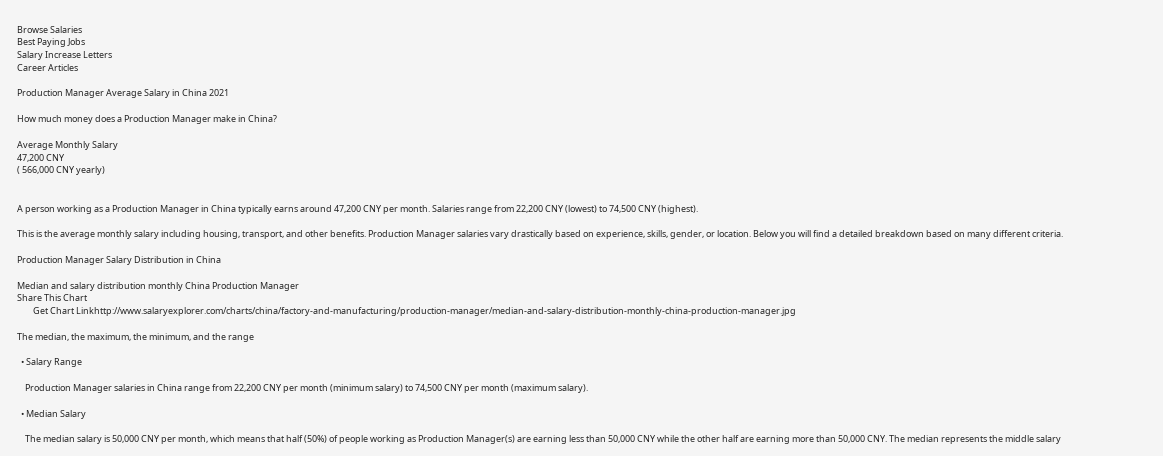Browse Salaries
Best Paying Jobs
Salary Increase Letters
Career Articles

Production Manager Average Salary in China 2021

How much money does a Production Manager make in China?

Average Monthly Salary
47,200 CNY
( 566,000 CNY yearly)


A person working as a Production Manager in China typically earns around 47,200 CNY per month. Salaries range from 22,200 CNY (lowest) to 74,500 CNY (highest).

This is the average monthly salary including housing, transport, and other benefits. Production Manager salaries vary drastically based on experience, skills, gender, or location. Below you will find a detailed breakdown based on many different criteria.

Production Manager Salary Distribution in China

Median and salary distribution monthly China Production Manager
Share This Chart
        Get Chart Linkhttp://www.salaryexplorer.com/charts/china/factory-and-manufacturing/production-manager/median-and-salary-distribution-monthly-china-production-manager.jpg

The median, the maximum, the minimum, and the range

  • Salary Range

    Production Manager salaries in China range from 22,200 CNY per month (minimum salary) to 74,500 CNY per month (maximum salary).

  • Median Salary

    The median salary is 50,000 CNY per month, which means that half (50%) of people working as Production Manager(s) are earning less than 50,000 CNY while the other half are earning more than 50,000 CNY. The median represents the middle salary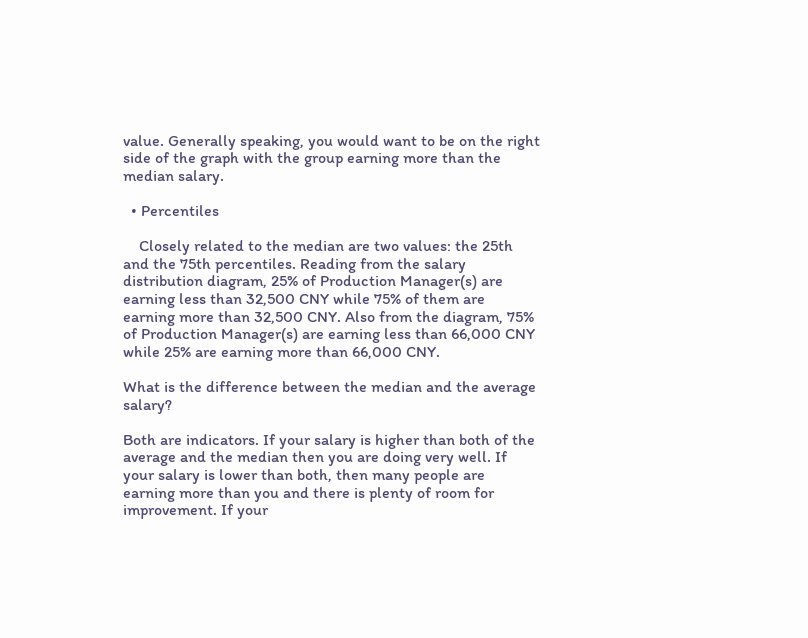value. Generally speaking, you would want to be on the right side of the graph with the group earning more than the median salary.

  • Percentiles

    Closely related to the median are two values: the 25th and the 75th percentiles. Reading from the salary distribution diagram, 25% of Production Manager(s) are earning less than 32,500 CNY while 75% of them are earning more than 32,500 CNY. Also from the diagram, 75% of Production Manager(s) are earning less than 66,000 CNY while 25% are earning more than 66,000 CNY.

What is the difference between the median and the average salary?

Both are indicators. If your salary is higher than both of the average and the median then you are doing very well. If your salary is lower than both, then many people are earning more than you and there is plenty of room for improvement. If your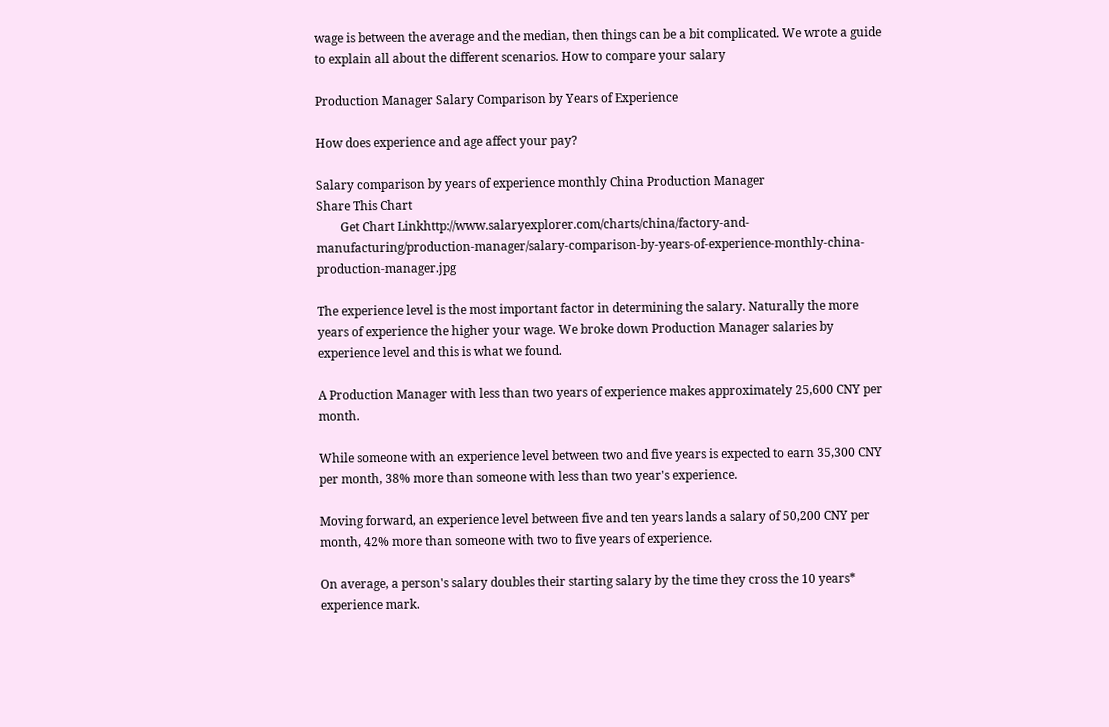wage is between the average and the median, then things can be a bit complicated. We wrote a guide to explain all about the different scenarios. How to compare your salary

Production Manager Salary Comparison by Years of Experience

How does experience and age affect your pay?

Salary comparison by years of experience monthly China Production Manager
Share This Chart
        Get Chart Linkhttp://www.salaryexplorer.com/charts/china/factory-and-manufacturing/production-manager/salary-comparison-by-years-of-experience-monthly-china-production-manager.jpg

The experience level is the most important factor in determining the salary. Naturally the more years of experience the higher your wage. We broke down Production Manager salaries by experience level and this is what we found.

A Production Manager with less than two years of experience makes approximately 25,600 CNY per month.

While someone with an experience level between two and five years is expected to earn 35,300 CNY per month, 38% more than someone with less than two year's experience.

Moving forward, an experience level between five and ten years lands a salary of 50,200 CNY per month, 42% more than someone with two to five years of experience.

On average, a person's salary doubles their starting salary by the time they cross the 10 years* experience mark.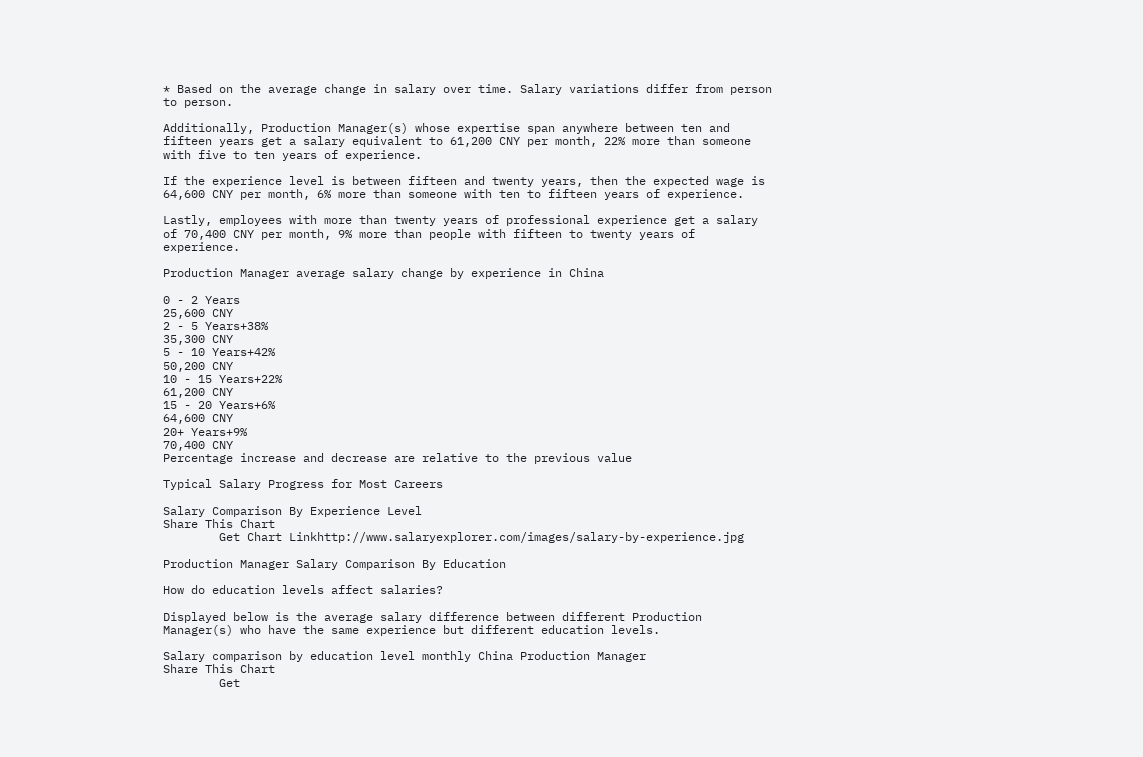* Based on the average change in salary over time. Salary variations differ from person to person.

Additionally, Production Manager(s) whose expertise span anywhere between ten and fifteen years get a salary equivalent to 61,200 CNY per month, 22% more than someone with five to ten years of experience.

If the experience level is between fifteen and twenty years, then the expected wage is 64,600 CNY per month, 6% more than someone with ten to fifteen years of experience.

Lastly, employees with more than twenty years of professional experience get a salary of 70,400 CNY per month, 9% more than people with fifteen to twenty years of experience.

Production Manager average salary change by experience in China

0 - 2 Years
25,600 CNY
2 - 5 Years+38%
35,300 CNY
5 - 10 Years+42%
50,200 CNY
10 - 15 Years+22%
61,200 CNY
15 - 20 Years+6%
64,600 CNY
20+ Years+9%
70,400 CNY
Percentage increase and decrease are relative to the previous value

Typical Salary Progress for Most Careers

Salary Comparison By Experience Level
Share This Chart
        Get Chart Linkhttp://www.salaryexplorer.com/images/salary-by-experience.jpg

Production Manager Salary Comparison By Education

How do education levels affect salaries?

Displayed below is the average salary difference between different Production Manager(s) who have the same experience but different education levels.

Salary comparison by education level monthly China Production Manager
Share This Chart
        Get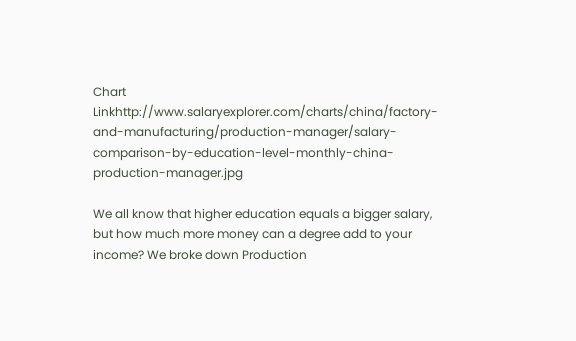Chart Linkhttp://www.salaryexplorer.com/charts/china/factory-and-manufacturing/production-manager/salary-comparison-by-education-level-monthly-china-production-manager.jpg

We all know that higher education equals a bigger salary, but how much more money can a degree add to your income? We broke down Production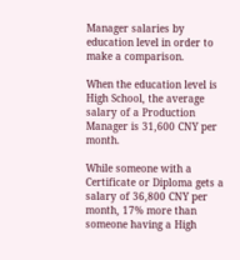Manager salaries by education level in order to make a comparison.

When the education level is High School, the average salary of a Production Manager is 31,600 CNY per month.

While someone with a Certificate or Diploma gets a salary of 36,800 CNY per month, 17% more than someone having a High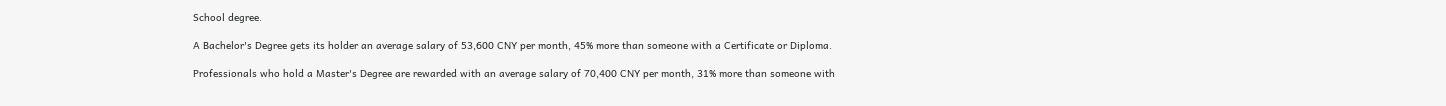School degree.

A Bachelor's Degree gets its holder an average salary of 53,600 CNY per month, 45% more than someone with a Certificate or Diploma.

Professionals who hold a Master's Degree are rewarded with an average salary of 70,400 CNY per month, 31% more than someone with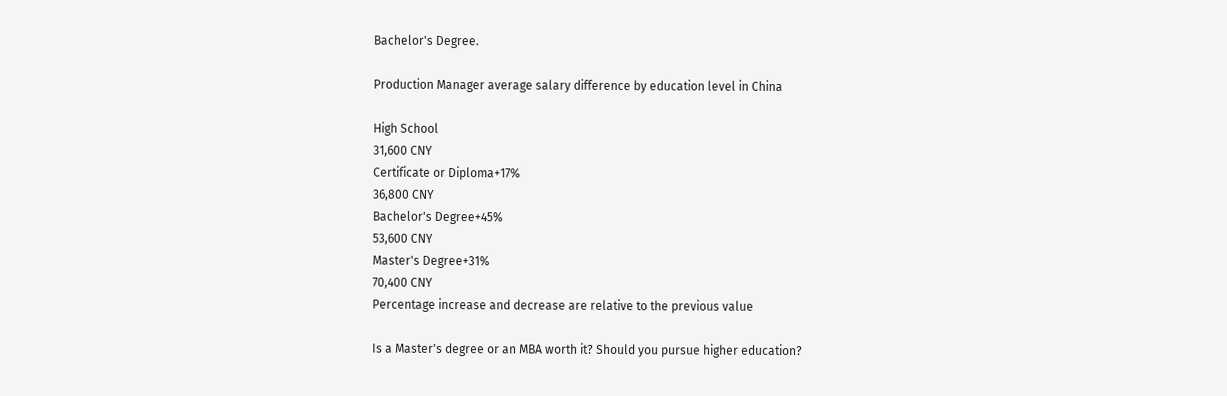Bachelor's Degree.

Production Manager average salary difference by education level in China

High School
31,600 CNY
Certificate or Diploma+17%
36,800 CNY
Bachelor's Degree+45%
53,600 CNY
Master's Degree+31%
70,400 CNY
Percentage increase and decrease are relative to the previous value

Is a Master's degree or an MBA worth it? Should you pursue higher education?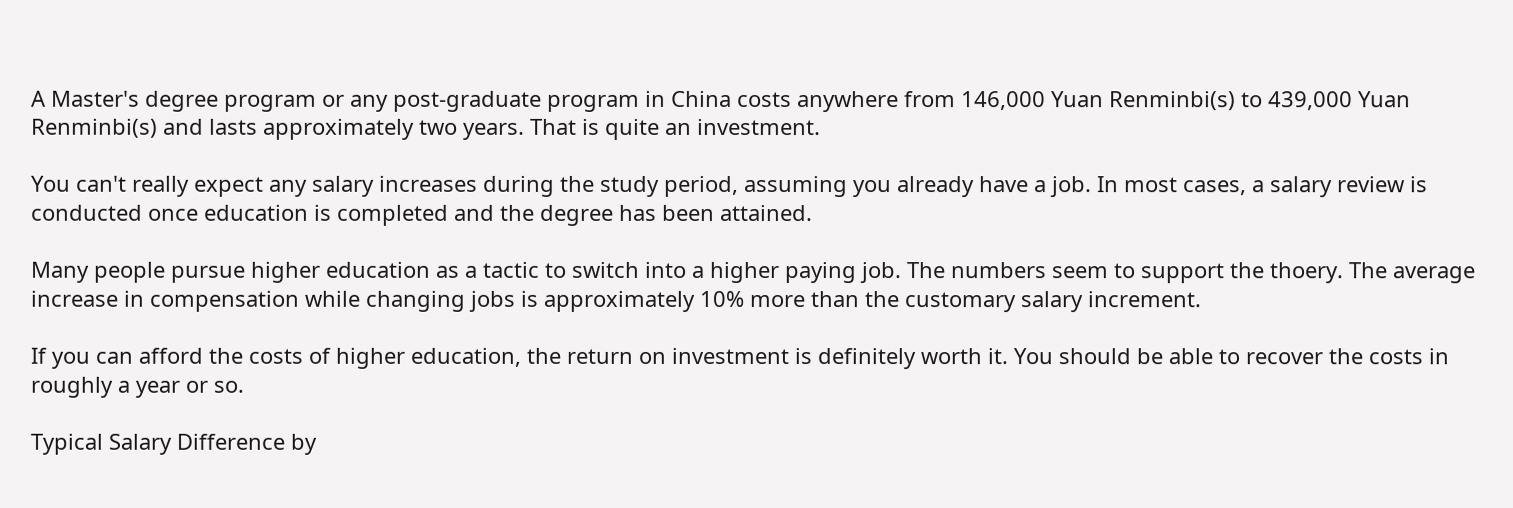A Master's degree program or any post-graduate program in China costs anywhere from 146,000 Yuan Renminbi(s) to 439,000 Yuan Renminbi(s) and lasts approximately two years. That is quite an investment.

You can't really expect any salary increases during the study period, assuming you already have a job. In most cases, a salary review is conducted once education is completed and the degree has been attained.

Many people pursue higher education as a tactic to switch into a higher paying job. The numbers seem to support the thoery. The average increase in compensation while changing jobs is approximately 10% more than the customary salary increment.

If you can afford the costs of higher education, the return on investment is definitely worth it. You should be able to recover the costs in roughly a year or so.

Typical Salary Difference by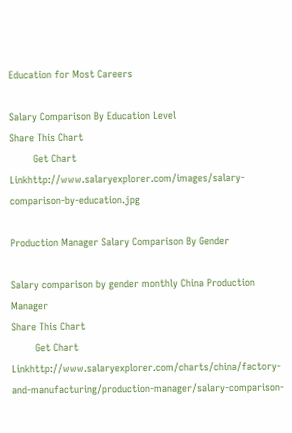Education for Most Careers

Salary Comparison By Education Level
Share This Chart
        Get Chart Linkhttp://www.salaryexplorer.com/images/salary-comparison-by-education.jpg

Production Manager Salary Comparison By Gender

Salary comparison by gender monthly China Production Manager
Share This Chart
        Get Chart Linkhttp://www.salaryexplorer.com/charts/china/factory-and-manufacturing/production-manager/salary-comparison-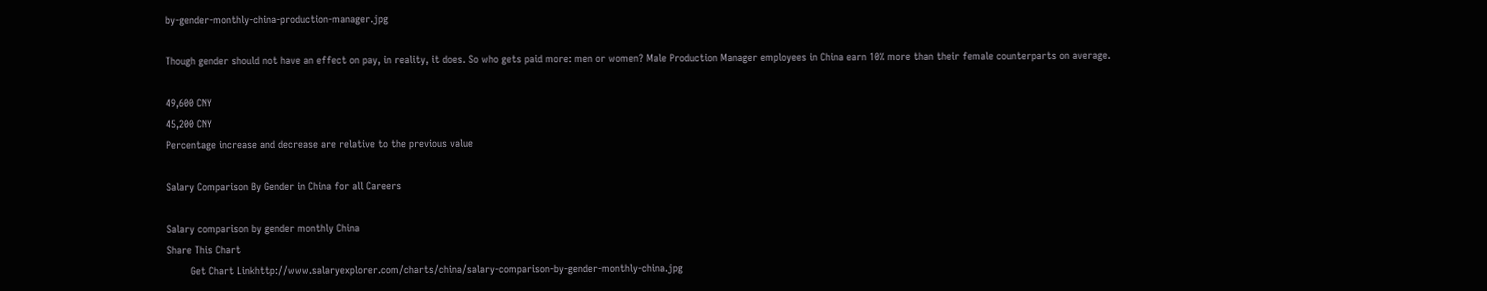by-gender-monthly-china-production-manager.jpg

Though gender should not have an effect on pay, in reality, it does. So who gets paid more: men or women? Male Production Manager employees in China earn 10% more than their female counterparts on average.

49,600 CNY
45,200 CNY
Percentage increase and decrease are relative to the previous value

Salary Comparison By Gender in China for all Careers

Salary comparison by gender monthly China
Share This Chart
        Get Chart Linkhttp://www.salaryexplorer.com/charts/china/salary-comparison-by-gender-monthly-china.jpg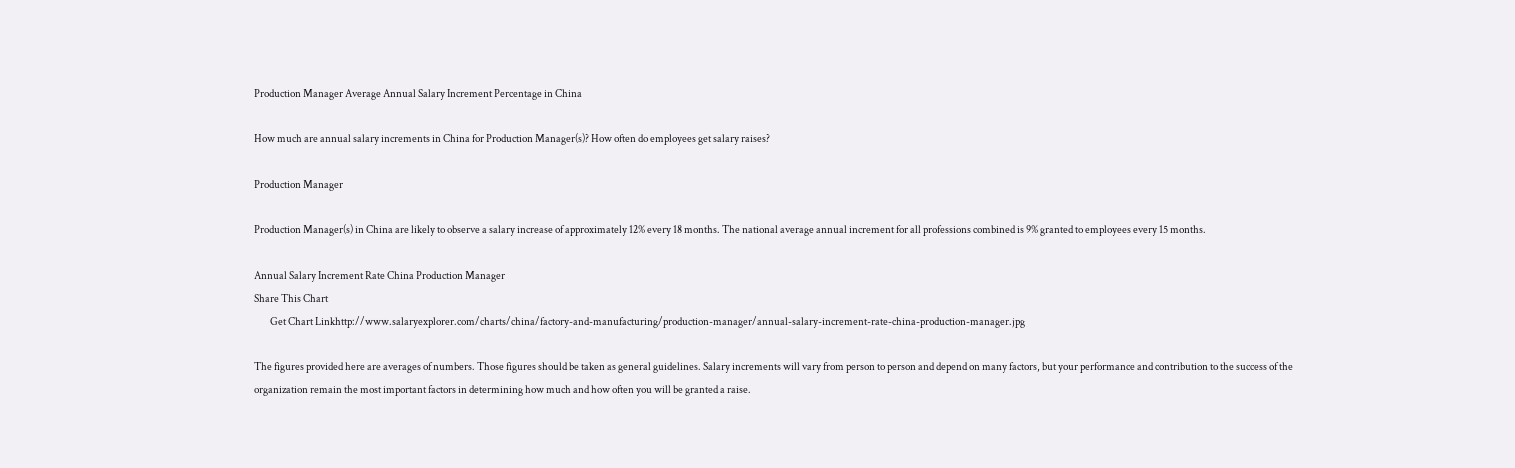Production Manager Average Annual Salary Increment Percentage in China

How much are annual salary increments in China for Production Manager(s)? How often do employees get salary raises?

Production Manager

Production Manager(s) in China are likely to observe a salary increase of approximately 12% every 18 months. The national average annual increment for all professions combined is 9% granted to employees every 15 months.

Annual Salary Increment Rate China Production Manager
Share This Chart
        Get Chart Linkhttp://www.salaryexplorer.com/charts/china/factory-and-manufacturing/production-manager/annual-salary-increment-rate-china-production-manager.jpg

The figures provided here are averages of numbers. Those figures should be taken as general guidelines. Salary increments will vary from person to person and depend on many factors, but your performance and contribution to the success of the organization remain the most important factors in determining how much and how often you will be granted a raise.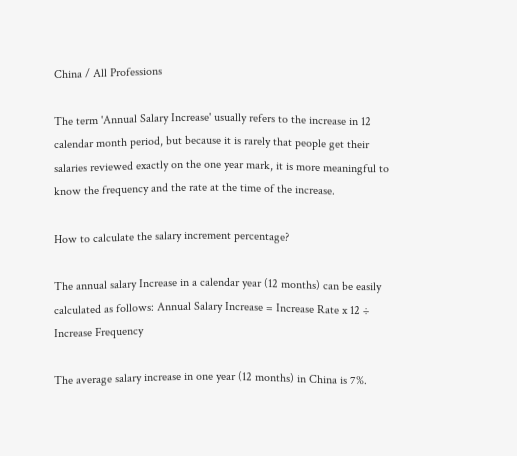China / All Professions

The term 'Annual Salary Increase' usually refers to the increase in 12 calendar month period, but because it is rarely that people get their salaries reviewed exactly on the one year mark, it is more meaningful to know the frequency and the rate at the time of the increase.

How to calculate the salary increment percentage?

The annual salary Increase in a calendar year (12 months) can be easily calculated as follows: Annual Salary Increase = Increase Rate x 12 ÷ Increase Frequency

The average salary increase in one year (12 months) in China is 7%.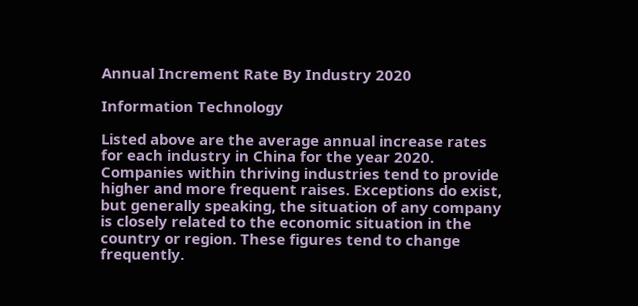Annual Increment Rate By Industry 2020

Information Technology

Listed above are the average annual increase rates for each industry in China for the year 2020. Companies within thriving industries tend to provide higher and more frequent raises. Exceptions do exist, but generally speaking, the situation of any company is closely related to the economic situation in the country or region. These figures tend to change frequently.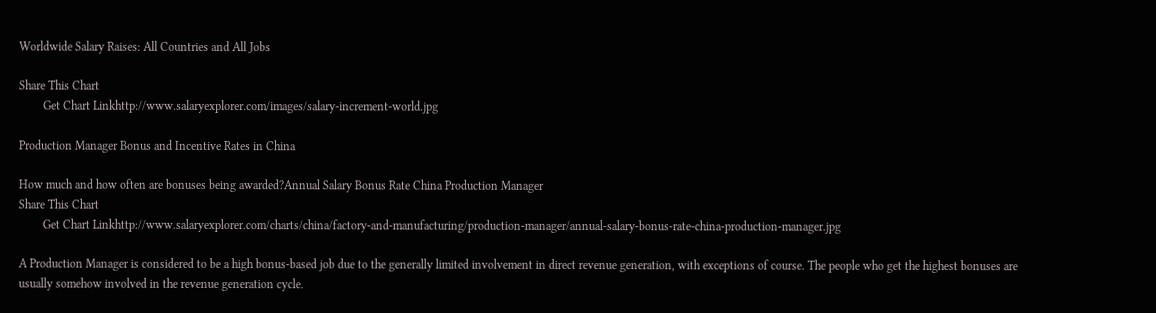Worldwide Salary Raises: All Countries and All Jobs

Share This Chart
        Get Chart Linkhttp://www.salaryexplorer.com/images/salary-increment-world.jpg

Production Manager Bonus and Incentive Rates in China

How much and how often are bonuses being awarded?Annual Salary Bonus Rate China Production Manager
Share This Chart
        Get Chart Linkhttp://www.salaryexplorer.com/charts/china/factory-and-manufacturing/production-manager/annual-salary-bonus-rate-china-production-manager.jpg

A Production Manager is considered to be a high bonus-based job due to the generally limited involvement in direct revenue generation, with exceptions of course. The people who get the highest bonuses are usually somehow involved in the revenue generation cycle.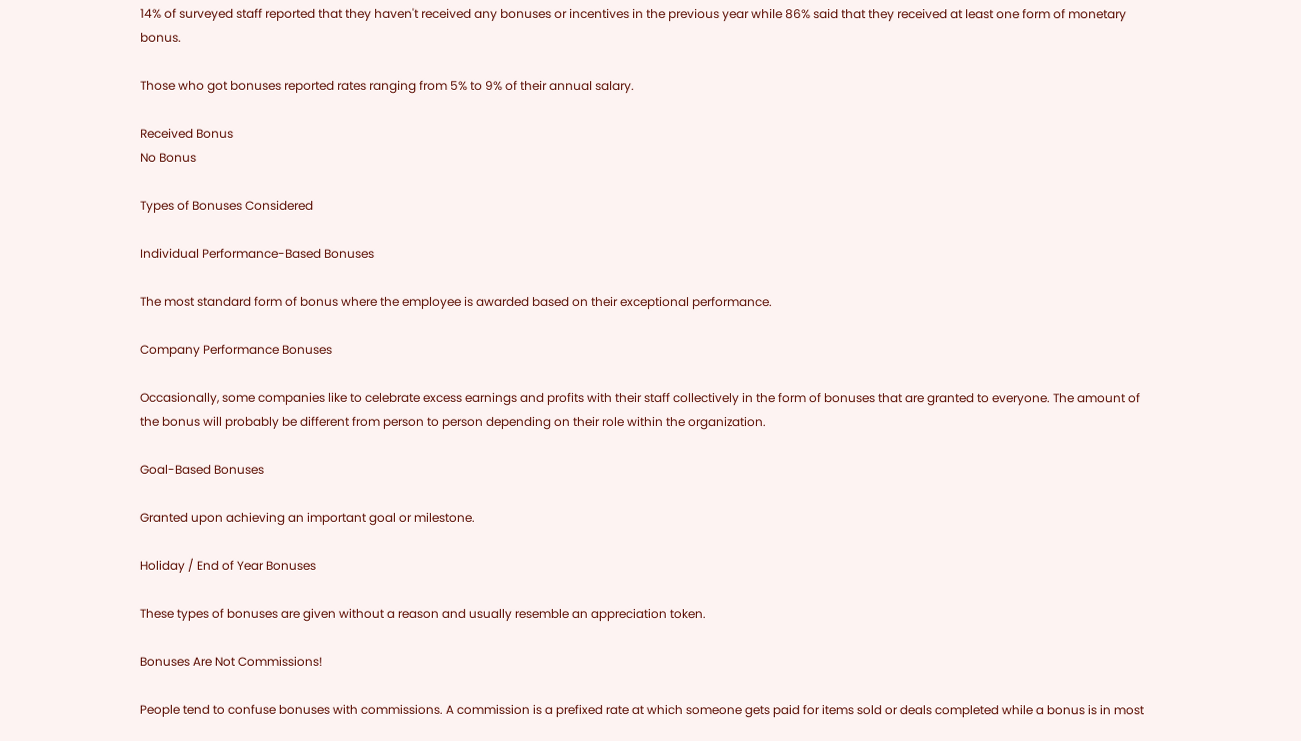14% of surveyed staff reported that they haven't received any bonuses or incentives in the previous year while 86% said that they received at least one form of monetary bonus.

Those who got bonuses reported rates ranging from 5% to 9% of their annual salary.

Received Bonus
No Bonus

Types of Bonuses Considered

Individual Performance-Based Bonuses

The most standard form of bonus where the employee is awarded based on their exceptional performance.

Company Performance Bonuses

Occasionally, some companies like to celebrate excess earnings and profits with their staff collectively in the form of bonuses that are granted to everyone. The amount of the bonus will probably be different from person to person depending on their role within the organization.

Goal-Based Bonuses

Granted upon achieving an important goal or milestone.

Holiday / End of Year Bonuses

These types of bonuses are given without a reason and usually resemble an appreciation token.

Bonuses Are Not Commissions!

People tend to confuse bonuses with commissions. A commission is a prefixed rate at which someone gets paid for items sold or deals completed while a bonus is in most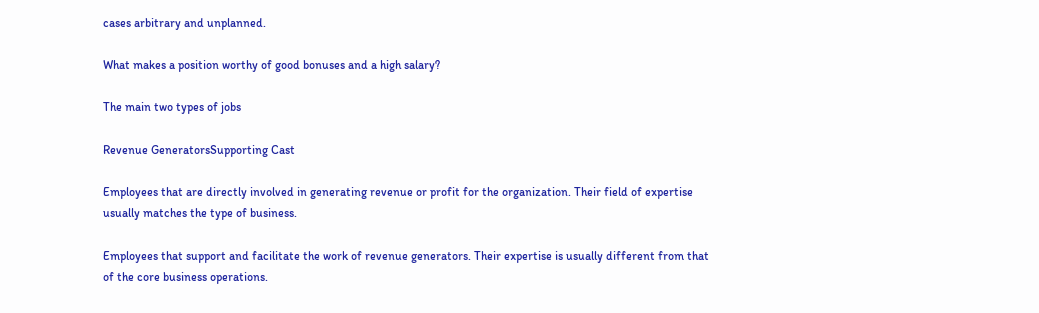cases arbitrary and unplanned.

What makes a position worthy of good bonuses and a high salary?

The main two types of jobs

Revenue GeneratorsSupporting Cast

Employees that are directly involved in generating revenue or profit for the organization. Their field of expertise usually matches the type of business.

Employees that support and facilitate the work of revenue generators. Their expertise is usually different from that of the core business operations.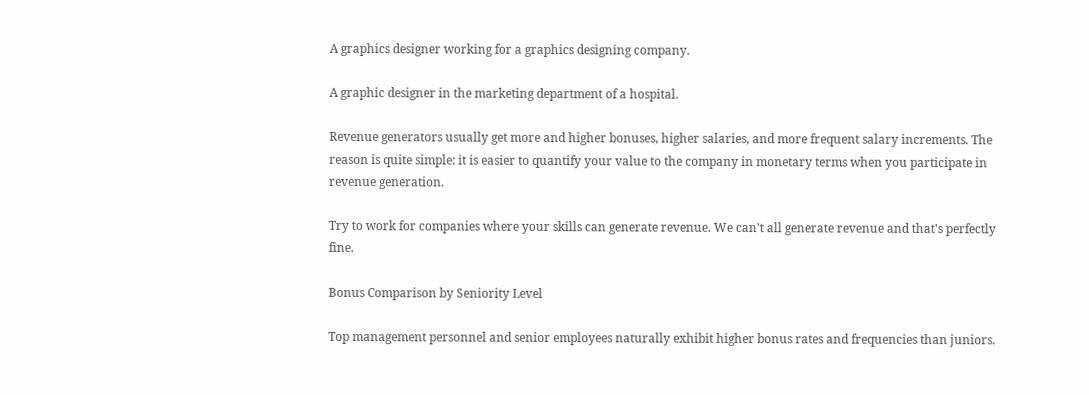A graphics designer working for a graphics designing company.

A graphic designer in the marketing department of a hospital.

Revenue generators usually get more and higher bonuses, higher salaries, and more frequent salary increments. The reason is quite simple: it is easier to quantify your value to the company in monetary terms when you participate in revenue generation.

Try to work for companies where your skills can generate revenue. We can't all generate revenue and that's perfectly fine.

Bonus Comparison by Seniority Level

Top management personnel and senior employees naturally exhibit higher bonus rates and frequencies than juniors.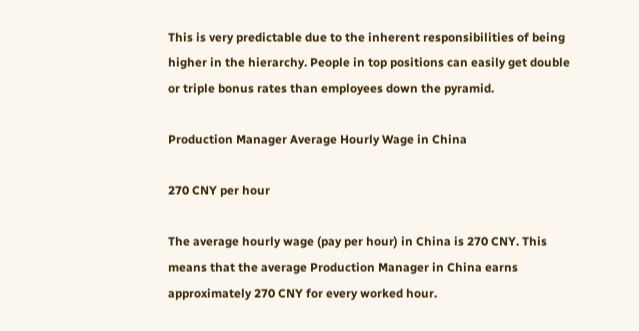This is very predictable due to the inherent responsibilities of being higher in the hierarchy. People in top positions can easily get double or triple bonus rates than employees down the pyramid.

Production Manager Average Hourly Wage in China

270 CNY per hour

The average hourly wage (pay per hour) in China is 270 CNY. This means that the average Production Manager in China earns approximately 270 CNY for every worked hour.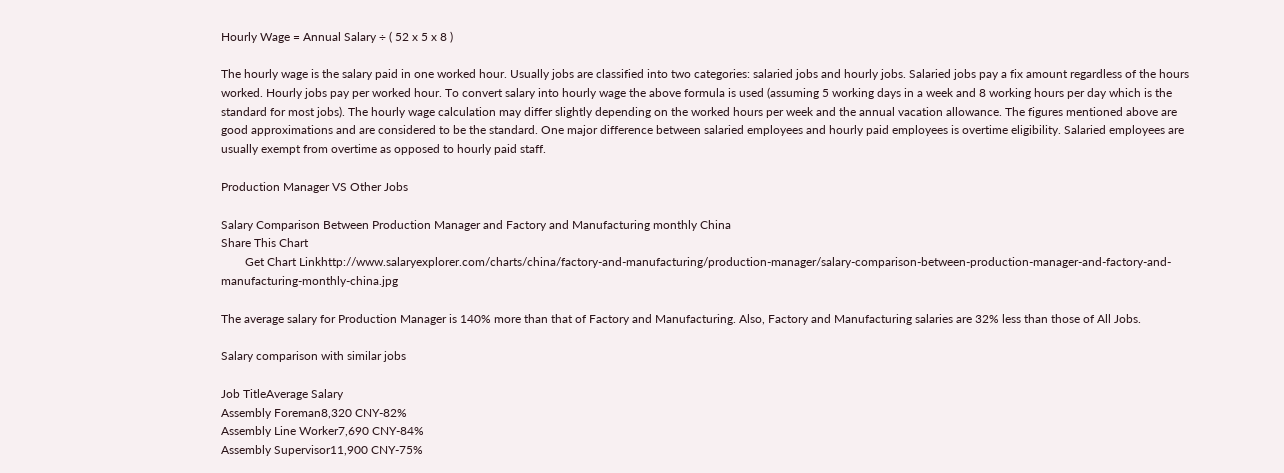Hourly Wage = Annual Salary ÷ ( 52 x 5 x 8 )

The hourly wage is the salary paid in one worked hour. Usually jobs are classified into two categories: salaried jobs and hourly jobs. Salaried jobs pay a fix amount regardless of the hours worked. Hourly jobs pay per worked hour. To convert salary into hourly wage the above formula is used (assuming 5 working days in a week and 8 working hours per day which is the standard for most jobs). The hourly wage calculation may differ slightly depending on the worked hours per week and the annual vacation allowance. The figures mentioned above are good approximations and are considered to be the standard. One major difference between salaried employees and hourly paid employees is overtime eligibility. Salaried employees are usually exempt from overtime as opposed to hourly paid staff.

Production Manager VS Other Jobs

Salary Comparison Between Production Manager and Factory and Manufacturing monthly China
Share This Chart
        Get Chart Linkhttp://www.salaryexplorer.com/charts/china/factory-and-manufacturing/production-manager/salary-comparison-between-production-manager-and-factory-and-manufacturing-monthly-china.jpg

The average salary for Production Manager is 140% more than that of Factory and Manufacturing. Also, Factory and Manufacturing salaries are 32% less than those of All Jobs.

Salary comparison with similar jobs

Job TitleAverage Salary
Assembly Foreman8,320 CNY-82%
Assembly Line Worker7,690 CNY-84%
Assembly Supervisor11,900 CNY-75%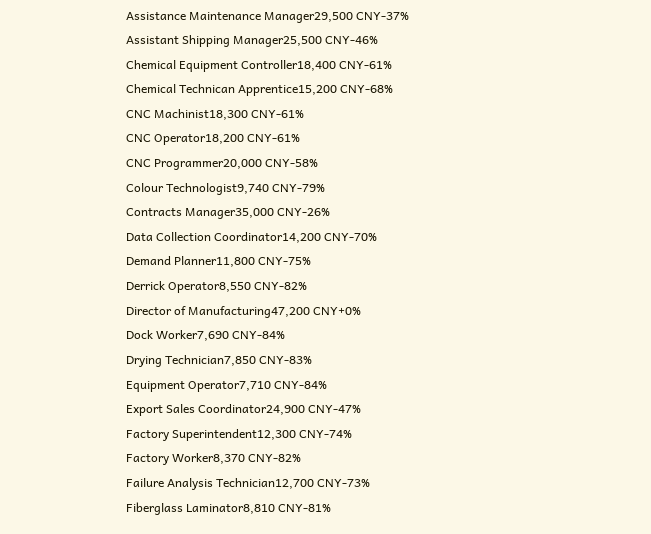Assistance Maintenance Manager29,500 CNY-37%
Assistant Shipping Manager25,500 CNY-46%
Chemical Equipment Controller18,400 CNY-61%
Chemical Technican Apprentice15,200 CNY-68%
CNC Machinist18,300 CNY-61%
CNC Operator18,200 CNY-61%
CNC Programmer20,000 CNY-58%
Colour Technologist9,740 CNY-79%
Contracts Manager35,000 CNY-26%
Data Collection Coordinator14,200 CNY-70%
Demand Planner11,800 CNY-75%
Derrick Operator8,550 CNY-82%
Director of Manufacturing47,200 CNY+0%
Dock Worker7,690 CNY-84%
Drying Technician7,850 CNY-83%
Equipment Operator7,710 CNY-84%
Export Sales Coordinator24,900 CNY-47%
Factory Superintendent12,300 CNY-74%
Factory Worker8,370 CNY-82%
Failure Analysis Technician12,700 CNY-73%
Fiberglass Laminator8,810 CNY-81%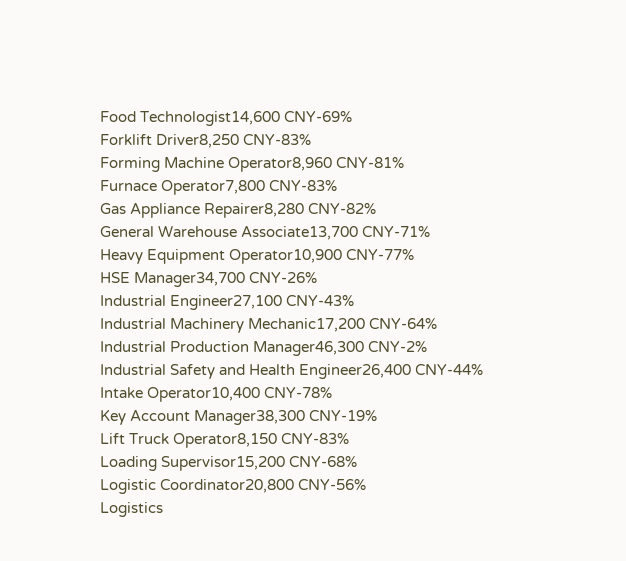Food Technologist14,600 CNY-69%
Forklift Driver8,250 CNY-83%
Forming Machine Operator8,960 CNY-81%
Furnace Operator7,800 CNY-83%
Gas Appliance Repairer8,280 CNY-82%
General Warehouse Associate13,700 CNY-71%
Heavy Equipment Operator10,900 CNY-77%
HSE Manager34,700 CNY-26%
Industrial Engineer27,100 CNY-43%
Industrial Machinery Mechanic17,200 CNY-64%
Industrial Production Manager46,300 CNY-2%
Industrial Safety and Health Engineer26,400 CNY-44%
Intake Operator10,400 CNY-78%
Key Account Manager38,300 CNY-19%
Lift Truck Operator8,150 CNY-83%
Loading Supervisor15,200 CNY-68%
Logistic Coordinator20,800 CNY-56%
Logistics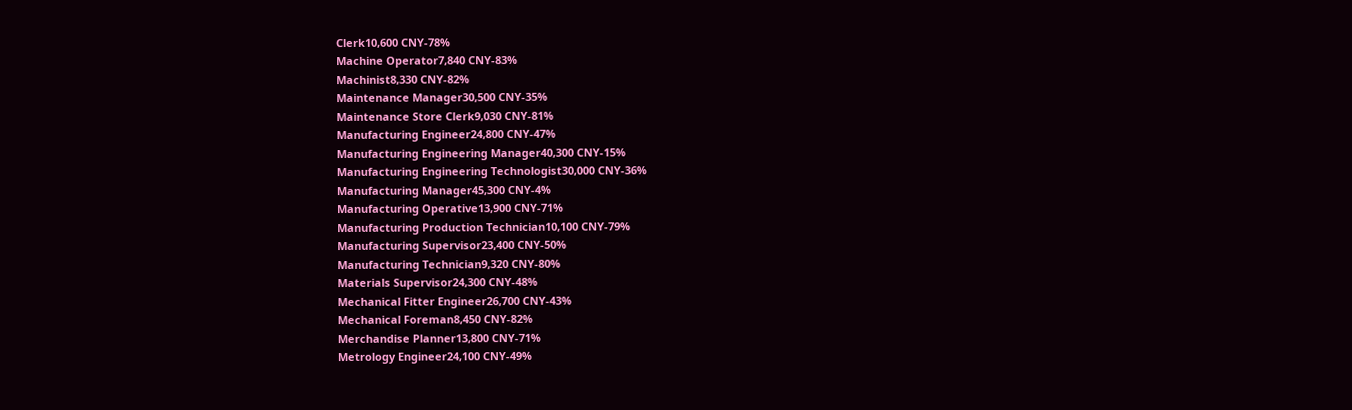Clerk10,600 CNY-78%
Machine Operator7,840 CNY-83%
Machinist8,330 CNY-82%
Maintenance Manager30,500 CNY-35%
Maintenance Store Clerk9,030 CNY-81%
Manufacturing Engineer24,800 CNY-47%
Manufacturing Engineering Manager40,300 CNY-15%
Manufacturing Engineering Technologist30,000 CNY-36%
Manufacturing Manager45,300 CNY-4%
Manufacturing Operative13,900 CNY-71%
Manufacturing Production Technician10,100 CNY-79%
Manufacturing Supervisor23,400 CNY-50%
Manufacturing Technician9,320 CNY-80%
Materials Supervisor24,300 CNY-48%
Mechanical Fitter Engineer26,700 CNY-43%
Mechanical Foreman8,450 CNY-82%
Merchandise Planner13,800 CNY-71%
Metrology Engineer24,100 CNY-49%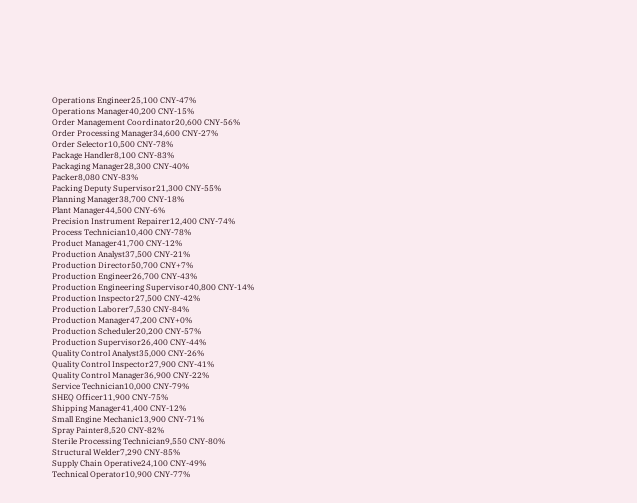Operations Engineer25,100 CNY-47%
Operations Manager40,200 CNY-15%
Order Management Coordinator20,600 CNY-56%
Order Processing Manager34,600 CNY-27%
Order Selector10,500 CNY-78%
Package Handler8,100 CNY-83%
Packaging Manager28,300 CNY-40%
Packer8,080 CNY-83%
Packing Deputy Supervisor21,300 CNY-55%
Planning Manager38,700 CNY-18%
Plant Manager44,500 CNY-6%
Precision Instrument Repairer12,400 CNY-74%
Process Technician10,400 CNY-78%
Product Manager41,700 CNY-12%
Production Analyst37,500 CNY-21%
Production Director50,700 CNY+7%
Production Engineer26,700 CNY-43%
Production Engineering Supervisor40,800 CNY-14%
Production Inspector27,500 CNY-42%
Production Laborer7,530 CNY-84%
Production Manager47,200 CNY+0%
Production Scheduler20,200 CNY-57%
Production Supervisor26,400 CNY-44%
Quality Control Analyst35,000 CNY-26%
Quality Control Inspector27,900 CNY-41%
Quality Control Manager36,900 CNY-22%
Service Technician10,000 CNY-79%
SHEQ Officer11,900 CNY-75%
Shipping Manager41,400 CNY-12%
Small Engine Mechanic13,900 CNY-71%
Spray Painter8,520 CNY-82%
Sterile Processing Technician9,550 CNY-80%
Structural Welder7,290 CNY-85%
Supply Chain Operative24,100 CNY-49%
Technical Operator10,900 CNY-77%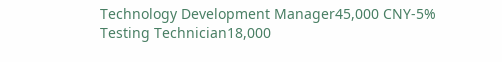Technology Development Manager45,000 CNY-5%
Testing Technician18,000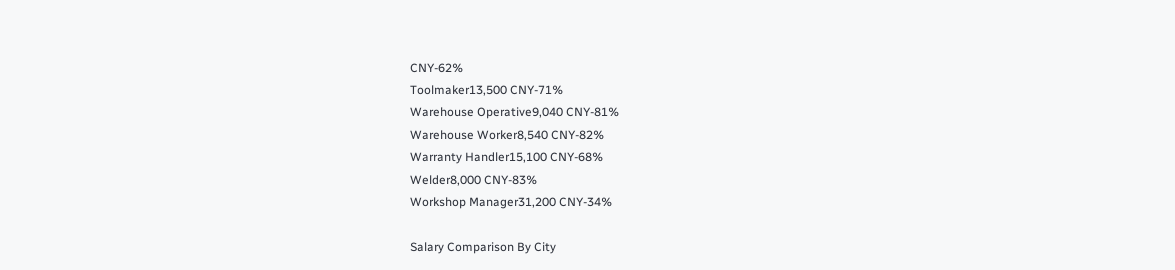CNY-62%
Toolmaker13,500 CNY-71%
Warehouse Operative9,040 CNY-81%
Warehouse Worker8,540 CNY-82%
Warranty Handler15,100 CNY-68%
Welder8,000 CNY-83%
Workshop Manager31,200 CNY-34%

Salary Comparison By City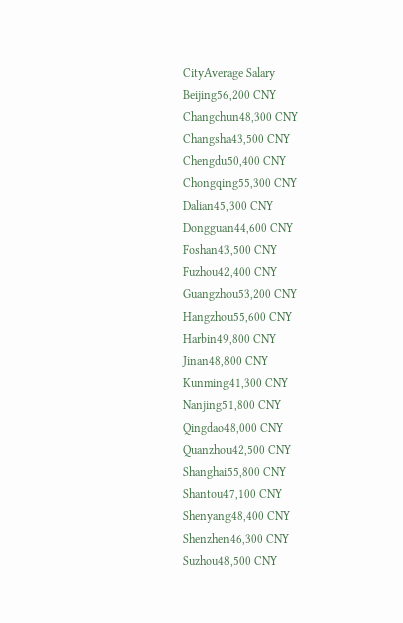CityAverage Salary
Beijing56,200 CNY
Changchun48,300 CNY
Changsha43,500 CNY
Chengdu50,400 CNY
Chongqing55,300 CNY
Dalian45,300 CNY
Dongguan44,600 CNY
Foshan43,500 CNY
Fuzhou42,400 CNY
Guangzhou53,200 CNY
Hangzhou55,600 CNY
Harbin49,800 CNY
Jinan48,800 CNY
Kunming41,300 CNY
Nanjing51,800 CNY
Qingdao48,000 CNY
Quanzhou42,500 CNY
Shanghai55,800 CNY
Shantou47,100 CNY
Shenyang48,400 CNY
Shenzhen46,300 CNY
Suzhou48,500 CNY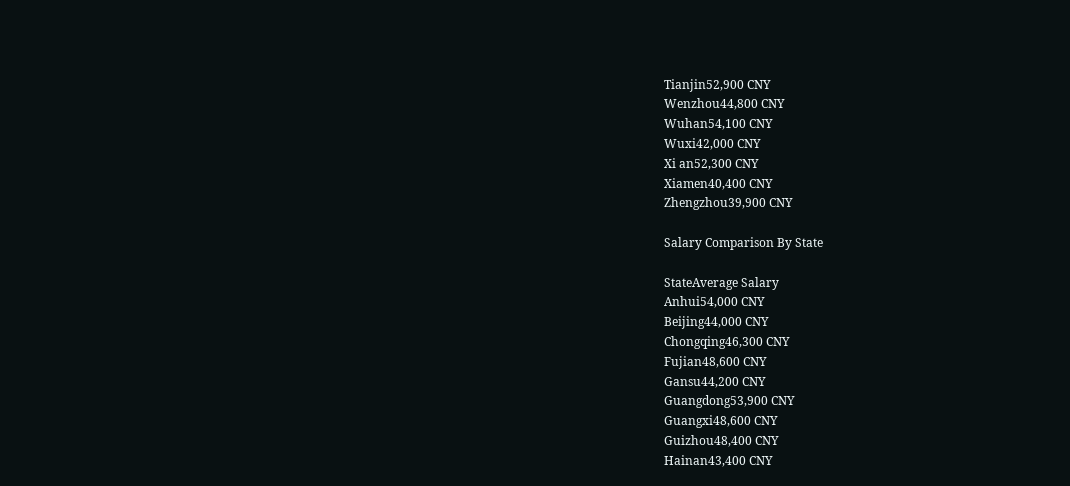Tianjin52,900 CNY
Wenzhou44,800 CNY
Wuhan54,100 CNY
Wuxi42,000 CNY
Xi an52,300 CNY
Xiamen40,400 CNY
Zhengzhou39,900 CNY

Salary Comparison By State

StateAverage Salary
Anhui54,000 CNY
Beijing44,000 CNY
Chongqing46,300 CNY
Fujian48,600 CNY
Gansu44,200 CNY
Guangdong53,900 CNY
Guangxi48,600 CNY
Guizhou48,400 CNY
Hainan43,400 CNY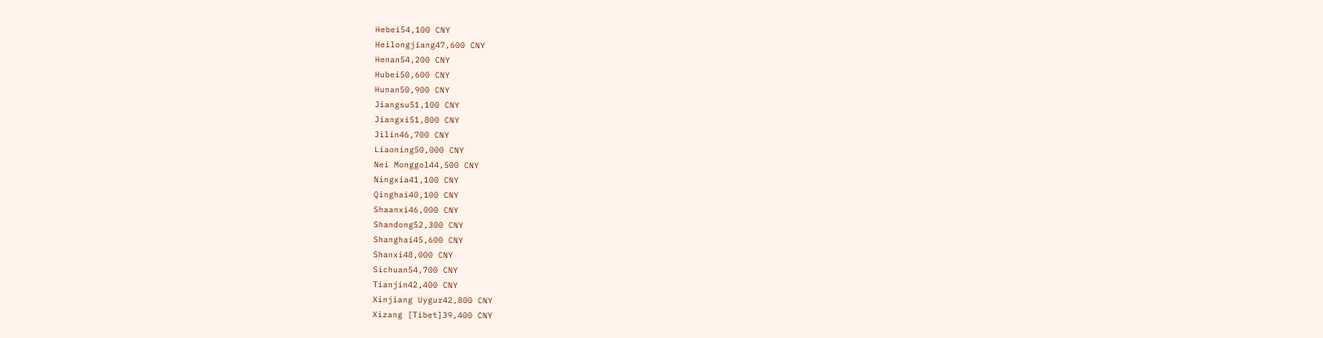Hebei54,100 CNY
Heilongjiang47,600 CNY
Henan54,200 CNY
Hubei50,600 CNY
Hunan50,900 CNY
Jiangsu51,100 CNY
Jiangxi51,800 CNY
Jilin46,700 CNY
Liaoning50,000 CNY
Nei Monggol44,500 CNY
Ningxia41,100 CNY
Qinghai40,100 CNY
Shaanxi46,000 CNY
Shandong52,300 CNY
Shanghai45,600 CNY
Shanxi48,000 CNY
Sichuan54,700 CNY
Tianjin42,400 CNY
Xinjiang Uygur42,800 CNY
Xizang [Tibet]39,400 CNY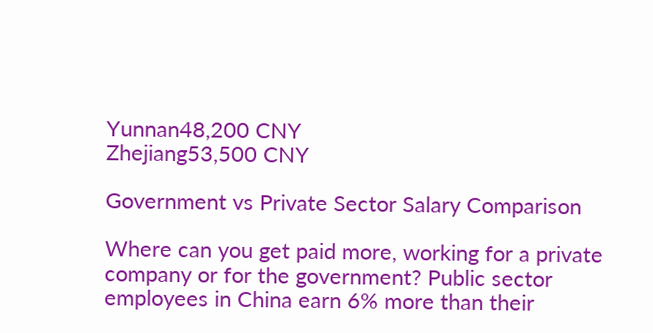Yunnan48,200 CNY
Zhejiang53,500 CNY

Government vs Private Sector Salary Comparison

Where can you get paid more, working for a private company or for the government? Public sector employees in China earn 6% more than their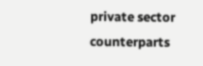private sector counterparts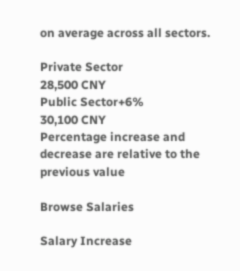on average across all sectors.

Private Sector
28,500 CNY
Public Sector+6%
30,100 CNY
Percentage increase and decrease are relative to the previous value

Browse Salaries

Salary Increase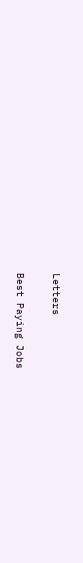Letters

Best Paying Jobs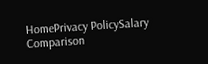HomePrivacy PolicySalary Comparison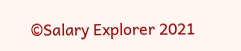©Salary Explorer 2021